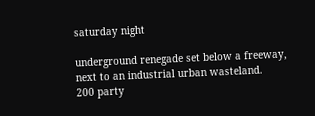saturday night

underground renegade set below a freeway,
next to an industrial urban wasteland.
200 party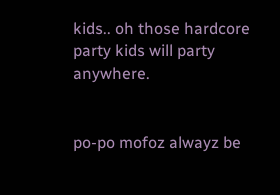kids.. oh those hardcore party kids will party anywhere.


po-po mofoz alwayz be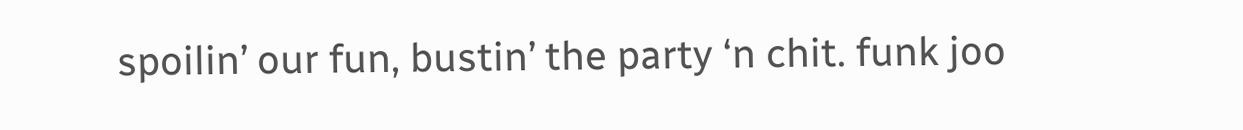spoilin’ our fun, bustin’ the party ‘n chit. funk joo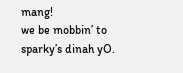mang!
we be mobbin’ to sparky’s dinah yO.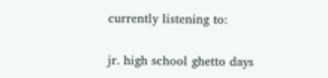currently listening to:

jr. high school ghetto days